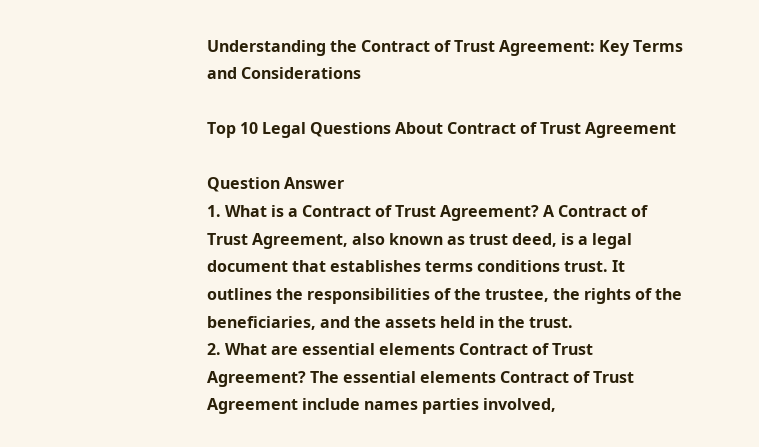Understanding the Contract of Trust Agreement: Key Terms and Considerations

Top 10 Legal Questions About Contract of Trust Agreement

Question Answer
1. What is a Contract of Trust Agreement? A Contract of Trust Agreement, also known as trust deed, is a legal document that establishes terms conditions trust. It outlines the responsibilities of the trustee, the rights of the beneficiaries, and the assets held in the trust.
2. What are essential elements Contract of Trust Agreement? The essential elements Contract of Trust Agreement include names parties involved,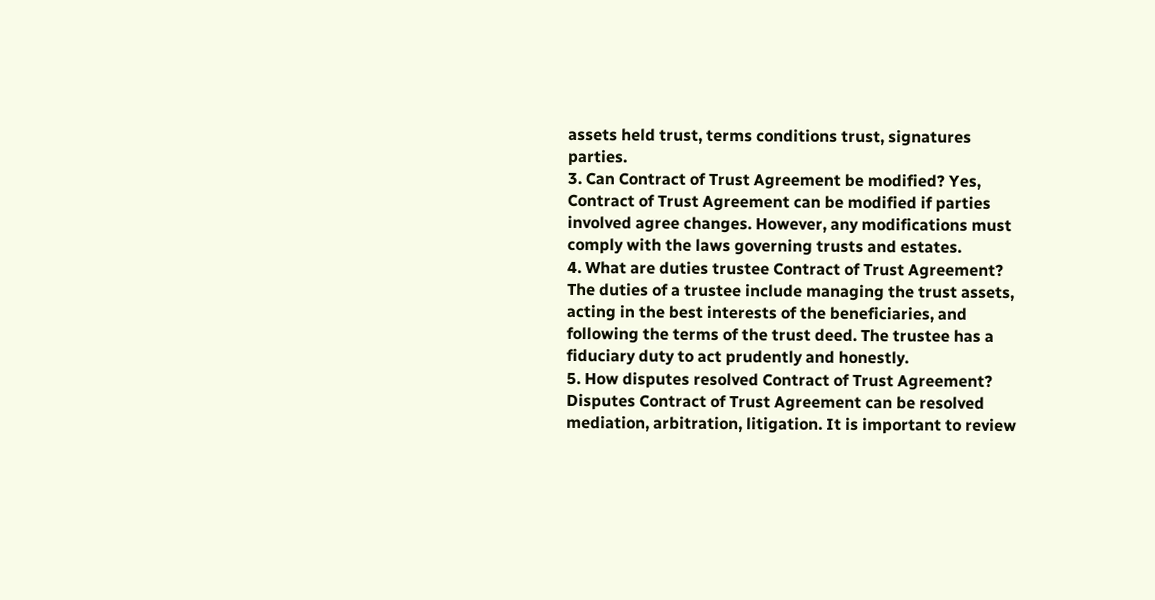assets held trust, terms conditions trust, signatures parties.
3. Can Contract of Trust Agreement be modified? Yes, Contract of Trust Agreement can be modified if parties involved agree changes. However, any modifications must comply with the laws governing trusts and estates.
4. What are duties trustee Contract of Trust Agreement? The duties of a trustee include managing the trust assets, acting in the best interests of the beneficiaries, and following the terms of the trust deed. The trustee has a fiduciary duty to act prudently and honestly.
5. How disputes resolved Contract of Trust Agreement? Disputes Contract of Trust Agreement can be resolved mediation, arbitration, litigation. It is important to review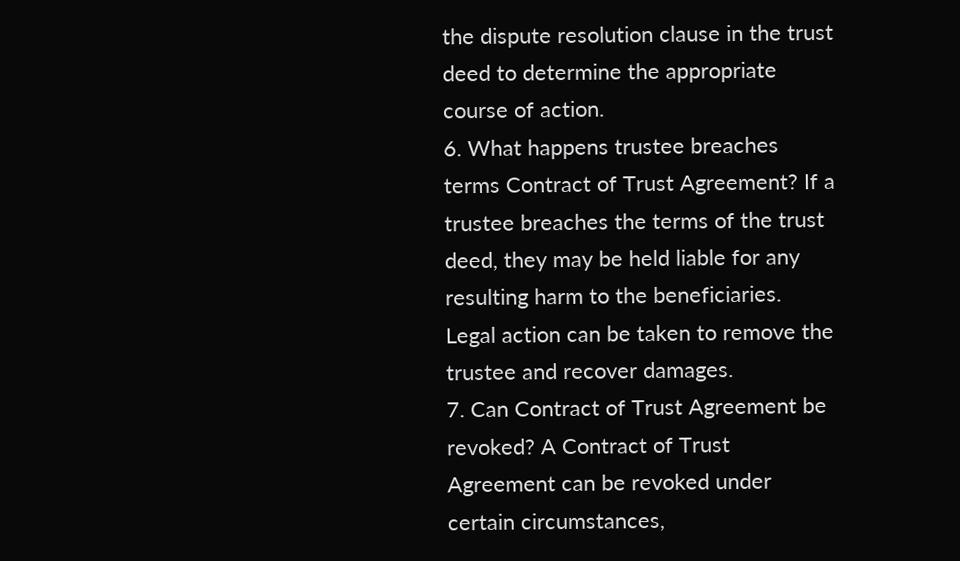the dispute resolution clause in the trust deed to determine the appropriate course of action.
6. What happens trustee breaches terms Contract of Trust Agreement? If a trustee breaches the terms of the trust deed, they may be held liable for any resulting harm to the beneficiaries. Legal action can be taken to remove the trustee and recover damages.
7. Can Contract of Trust Agreement be revoked? A Contract of Trust Agreement can be revoked under certain circumstances,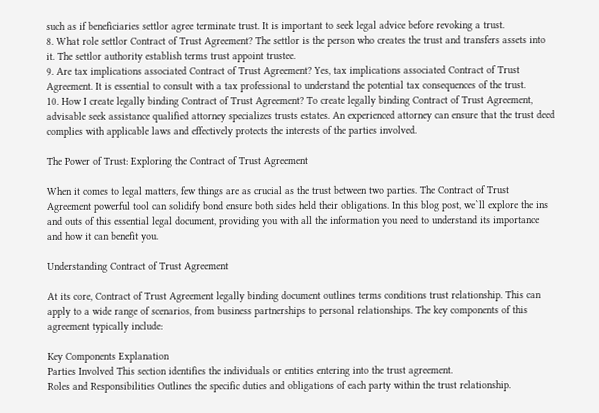such as if beneficiaries settlor agree terminate trust. It is important to seek legal advice before revoking a trust.
8. What role settlor Contract of Trust Agreement? The settlor is the person who creates the trust and transfers assets into it. The settlor authority establish terms trust appoint trustee.
9. Are tax implications associated Contract of Trust Agreement? Yes, tax implications associated Contract of Trust Agreement. It is essential to consult with a tax professional to understand the potential tax consequences of the trust.
10. How I create legally binding Contract of Trust Agreement? To create legally binding Contract of Trust Agreement, advisable seek assistance qualified attorney specializes trusts estates. An experienced attorney can ensure that the trust deed complies with applicable laws and effectively protects the interests of the parties involved.

The Power of Trust: Exploring the Contract of Trust Agreement

When it comes to legal matters, few things are as crucial as the trust between two parties. The Contract of Trust Agreement powerful tool can solidify bond ensure both sides held their obligations. In this blog post, we`ll explore the ins and outs of this essential legal document, providing you with all the information you need to understand its importance and how it can benefit you.

Understanding Contract of Trust Agreement

At its core, Contract of Trust Agreement legally binding document outlines terms conditions trust relationship. This can apply to a wide range of scenarios, from business partnerships to personal relationships. The key components of this agreement typically include:

Key Components Explanation
Parties Involved This section identifies the individuals or entities entering into the trust agreement.
Roles and Responsibilities Outlines the specific duties and obligations of each party within the trust relationship.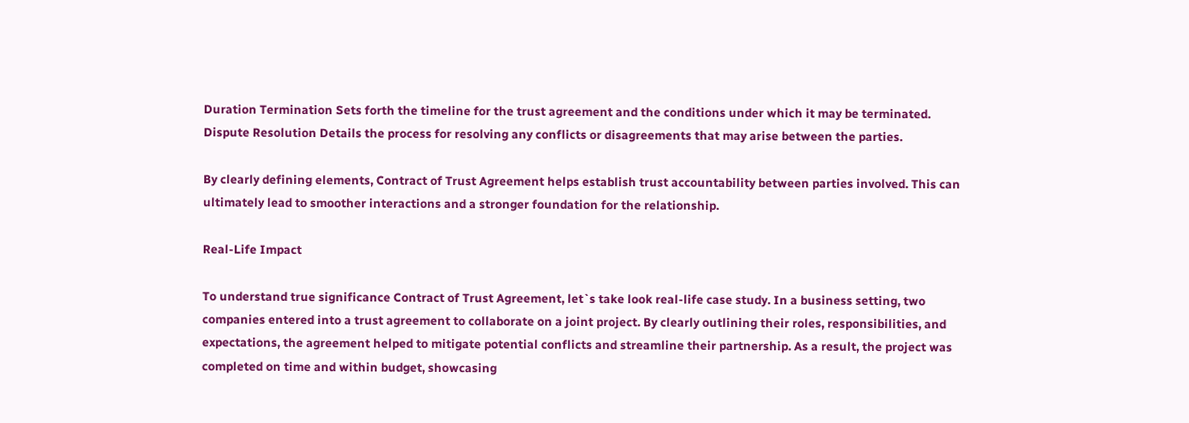Duration Termination Sets forth the timeline for the trust agreement and the conditions under which it may be terminated.
Dispute Resolution Details the process for resolving any conflicts or disagreements that may arise between the parties.

By clearly defining elements, Contract of Trust Agreement helps establish trust accountability between parties involved. This can ultimately lead to smoother interactions and a stronger foundation for the relationship.

Real-Life Impact

To understand true significance Contract of Trust Agreement, let`s take look real-life case study. In a business setting, two companies entered into a trust agreement to collaborate on a joint project. By clearly outlining their roles, responsibilities, and expectations, the agreement helped to mitigate potential conflicts and streamline their partnership. As a result, the project was completed on time and within budget, showcasing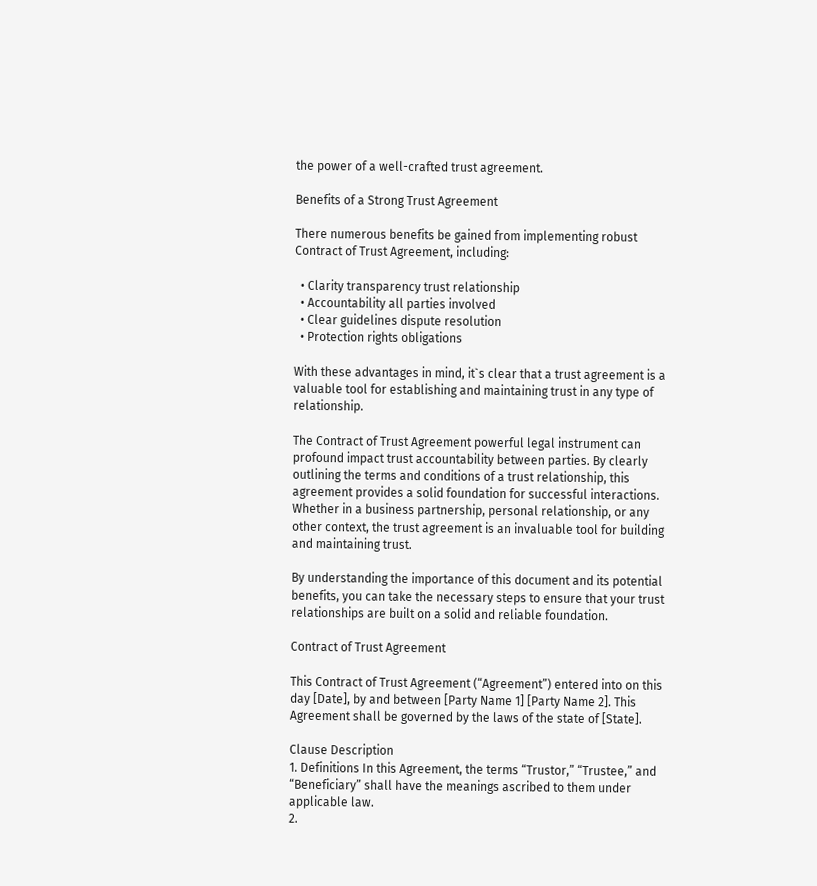the power of a well-crafted trust agreement.

Benefits of a Strong Trust Agreement

There numerous benefits be gained from implementing robust Contract of Trust Agreement, including:

  • Clarity transparency trust relationship
  • Accountability all parties involved
  • Clear guidelines dispute resolution
  • Protection rights obligations

With these advantages in mind, it`s clear that a trust agreement is a valuable tool for establishing and maintaining trust in any type of relationship.

The Contract of Trust Agreement powerful legal instrument can profound impact trust accountability between parties. By clearly outlining the terms and conditions of a trust relationship, this agreement provides a solid foundation for successful interactions. Whether in a business partnership, personal relationship, or any other context, the trust agreement is an invaluable tool for building and maintaining trust.

By understanding the importance of this document and its potential benefits, you can take the necessary steps to ensure that your trust relationships are built on a solid and reliable foundation.

Contract of Trust Agreement

This Contract of Trust Agreement (“Agreement”) entered into on this day [Date], by and between [Party Name 1] [Party Name 2]. This Agreement shall be governed by the laws of the state of [State].

Clause Description
1. Definitions In this Agreement, the terms “Trustor,” “Trustee,” and “Beneficiary” shall have the meanings ascribed to them under applicable law.
2.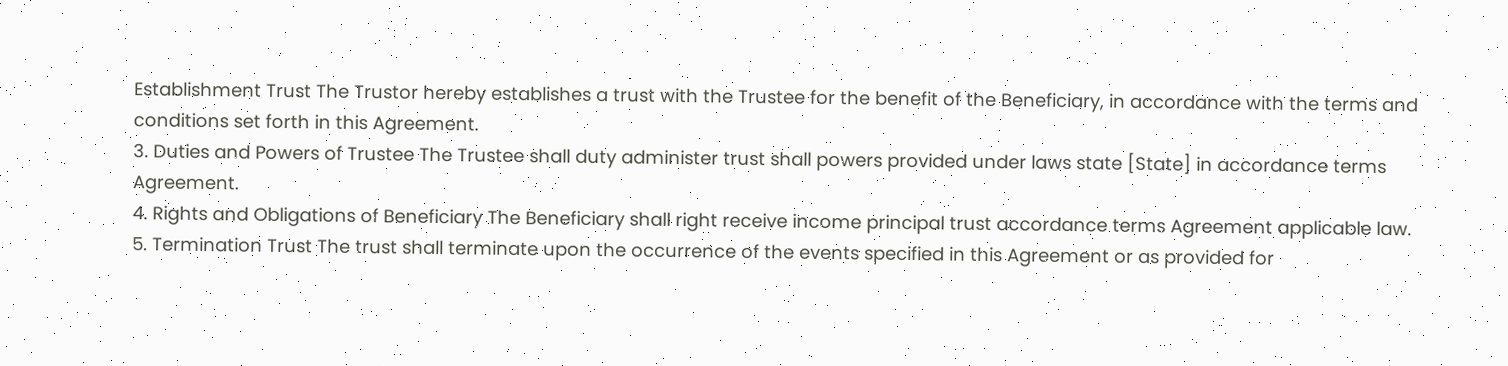Establishment Trust The Trustor hereby establishes a trust with the Trustee for the benefit of the Beneficiary, in accordance with the terms and conditions set forth in this Agreement.
3. Duties and Powers of Trustee The Trustee shall duty administer trust shall powers provided under laws state [State] in accordance terms Agreement.
4. Rights and Obligations of Beneficiary The Beneficiary shall right receive income principal trust accordance terms Agreement applicable law.
5. Termination Trust The trust shall terminate upon the occurrence of the events specified in this Agreement or as provided for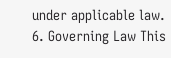under applicable law.
6. Governing Law This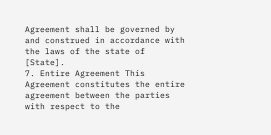Agreement shall be governed by and construed in accordance with the laws of the state of [State].
7. Entire Agreement This Agreement constitutes the entire agreement between the parties with respect to the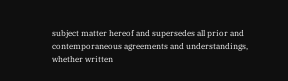subject matter hereof and supersedes all prior and contemporaneous agreements and understandings, whether written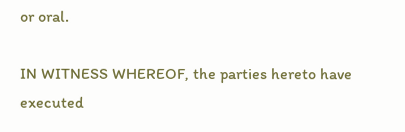or oral.

IN WITNESS WHEREOF, the parties hereto have executed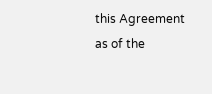this Agreement as of the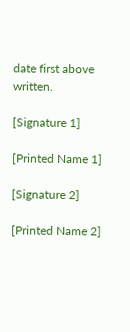date first above written.

[Signature 1]

[Printed Name 1]

[Signature 2]

[Printed Name 2]